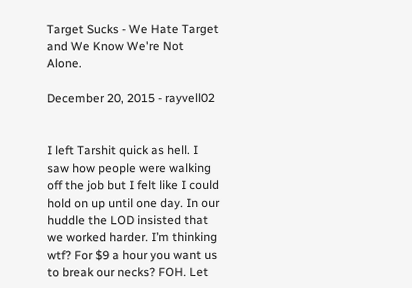Target Sucks - We Hate Target and We Know We're Not Alone.

December 20, 2015 - rayvell02


I left Tarshit quick as hell. I saw how people were walking off the job but I felt like I could hold on up until one day. In our huddle the LOD insisted that we worked harder. I’m thinking wtf? For $9 a hour you want us to break our necks? FOH. Let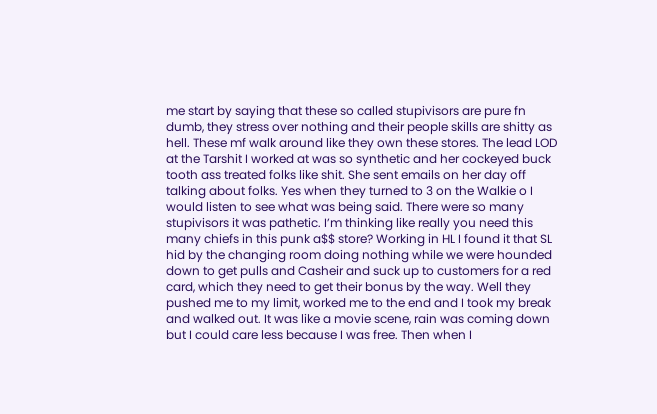me start by saying that these so called stupivisors are pure fn dumb, they stress over nothing and their people skills are shitty as hell. These mf walk around like they own these stores. The lead LOD at the Tarshit I worked at was so synthetic and her cockeyed buck tooth ass treated folks like shit. She sent emails on her day off talking about folks. Yes when they turned to 3 on the Walkie o I would listen to see what was being said. There were so many stupivisors it was pathetic. I’m thinking like really you need this many chiefs in this punk a$$ store? Working in HL I found it that SL hid by the changing room doing nothing while we were hounded down to get pulls and Casheir and suck up to customers for a red card, which they need to get their bonus by the way. Well they pushed me to my limit, worked me to the end and I took my break and walked out. It was like a movie scene, rain was coming down but I could care less because I was free. Then when I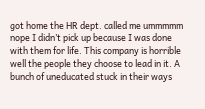got home the HR dept. called me ummmmm nope I didn’t pick up because I was done with them for life. This company is horrible well the people they choose to lead in it. A bunch of uneducated stuck in their ways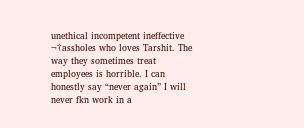unethical incompetent ineffective ¬†assholes who loves Tarshit. The way they sometimes treat employees is horrible. I can honestly say “never again” I will never fkn work in a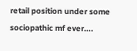retail position under some sociopathic mf ever….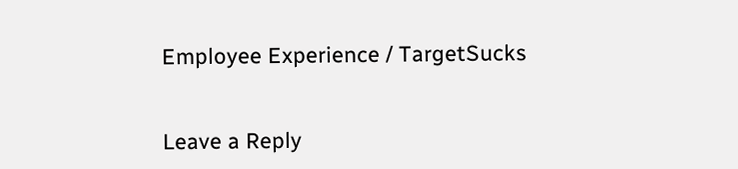Employee Experience / TargetSucks


Leave a Reply